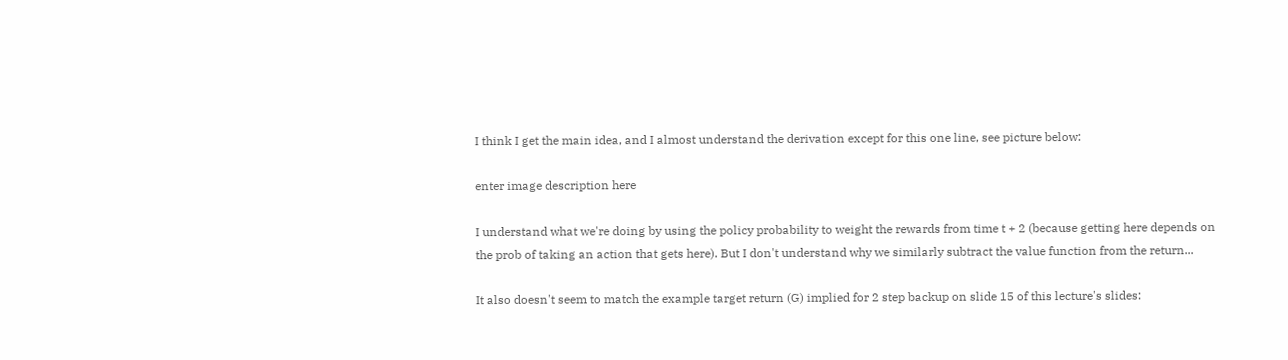I think I get the main idea, and I almost understand the derivation except for this one line, see picture below:

enter image description here

I understand what we're doing by using the policy probability to weight the rewards from time t + 2 (because getting here depends on the prob of taking an action that gets here). But I don't understand why we similarly subtract the value function from the return...

It also doesn't seem to match the example target return (G) implied for 2 step backup on slide 15 of this lecture's slides: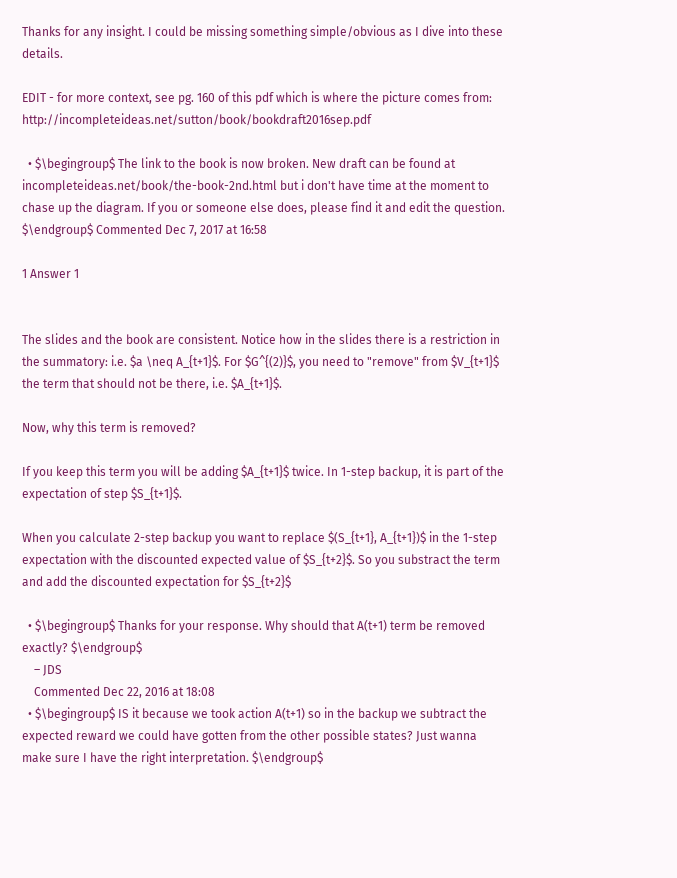Thanks for any insight. I could be missing something simple/obvious as I dive into these details.

EDIT - for more context, see pg. 160 of this pdf which is where the picture comes from: http://incompleteideas.net/sutton/book/bookdraft2016sep.pdf

  • $\begingroup$ The link to the book is now broken. New draft can be found at incompleteideas.net/book/the-book-2nd.html but i don't have time at the moment to chase up the diagram. If you or someone else does, please find it and edit the question. $\endgroup$ Commented Dec 7, 2017 at 16:58

1 Answer 1


The slides and the book are consistent. Notice how in the slides there is a restriction in the summatory: i.e. $a \neq A_{t+1}$. For $G^{(2)}$, you need to "remove" from $V_{t+1}$ the term that should not be there, i.e. $A_{t+1}$.

Now, why this term is removed?

If you keep this term you will be adding $A_{t+1}$ twice. In 1-step backup, it is part of the expectation of step $S_{t+1}$.

When you calculate 2-step backup you want to replace $(S_{t+1}, A_{t+1})$ in the 1-step expectation with the discounted expected value of $S_{t+2}$. So you substract the term and add the discounted expectation for $S_{t+2}$

  • $\begingroup$ Thanks for your response. Why should that A(t+1) term be removed exactly? $\endgroup$
    – JDS
    Commented Dec 22, 2016 at 18:08
  • $\begingroup$ IS it because we took action A(t+1) so in the backup we subtract the expected reward we could have gotten from the other possible states? Just wanna make sure I have the right interpretation. $\endgroup$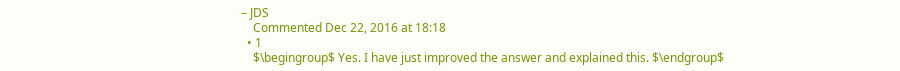– JDS
    Commented Dec 22, 2016 at 18:18
  • 1
    $\begingroup$ Yes. I have just improved the answer and explained this. $\endgroup$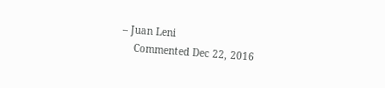– Juan Leni
    Commented Dec 22, 2016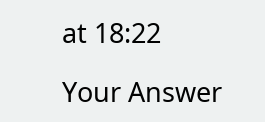at 18:22

Your Answer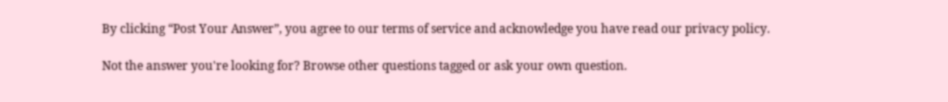By clicking “Post Your Answer”, you agree to our terms of service and acknowledge you have read our privacy policy.

Not the answer you're looking for? Browse other questions tagged or ask your own question.